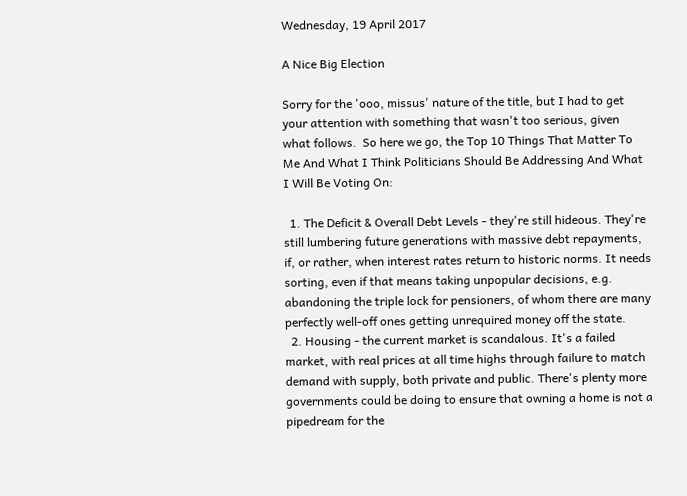Wednesday, 19 April 2017

A Nice Big Election

Sorry for the 'ooo, missus' nature of the title, but I had to get your attention with something that wasn't too serious, given what follows.  So here we go, the Top 10 Things That Matter To Me And What I Think Politicians Should Be Addressing And What I Will Be Voting On:

  1. The Deficit & Overall Debt Levels - they're still hideous. They're still lumbering future generations with massive debt repayments, if, or rather, when interest rates return to historic norms. It needs sorting, even if that means taking unpopular decisions, e.g. abandoning the triple lock for pensioners, of whom there are many perfectly well-off ones getting unrequired money off the state.
  2. Housing - the current market is scandalous. It's a failed market, with real prices at all time highs through failure to match demand with supply, both private and public. There's plenty more governments could be doing to ensure that owning a home is not a pipedream for the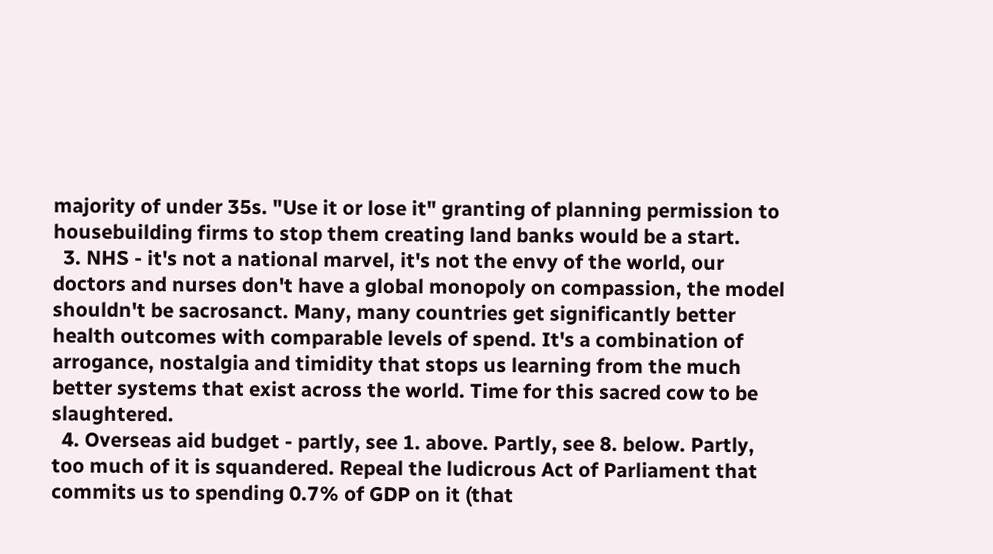majority of under 35s. "Use it or lose it" granting of planning permission to housebuilding firms to stop them creating land banks would be a start.
  3. NHS - it's not a national marvel, it's not the envy of the world, our doctors and nurses don't have a global monopoly on compassion, the model shouldn't be sacrosanct. Many, many countries get significantly better health outcomes with comparable levels of spend. It's a combination of arrogance, nostalgia and timidity that stops us learning from the much better systems that exist across the world. Time for this sacred cow to be slaughtered.
  4. Overseas aid budget - partly, see 1. above. Partly, see 8. below. Partly, too much of it is squandered. Repeal the ludicrous Act of Parliament that commits us to spending 0.7% of GDP on it (that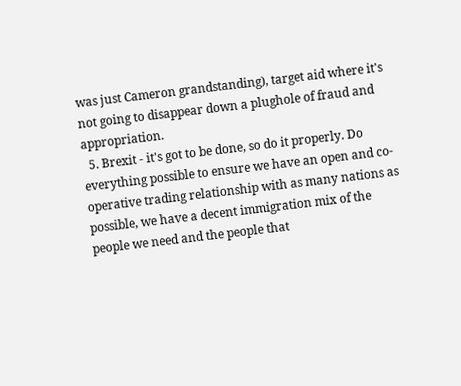was just Cameron grandstanding), target aid where it's not going to disappear down a plughole of fraud and appropriation.
  5. Brexit - it's got to be done, so do it properly. Do everything possible to ensure we have an open and co-operative trading relationship with as many nations as possible, we have a decent immigration mix of the people we need and the people that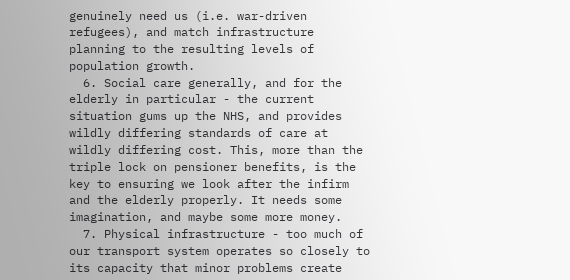genuinely need us (i.e. war-driven refugees), and match infrastructure planning to the resulting levels of population growth.
  6. Social care generally, and for the elderly in particular - the current situation gums up the NHS, and provides wildly differing standards of care at wildly differing cost. This, more than the triple lock on pensioner benefits, is the key to ensuring we look after the infirm and the elderly properly. It needs some imagination, and maybe some more money.
  7. Physical infrastructure - too much of our transport system operates so closely to its capacity that minor problems create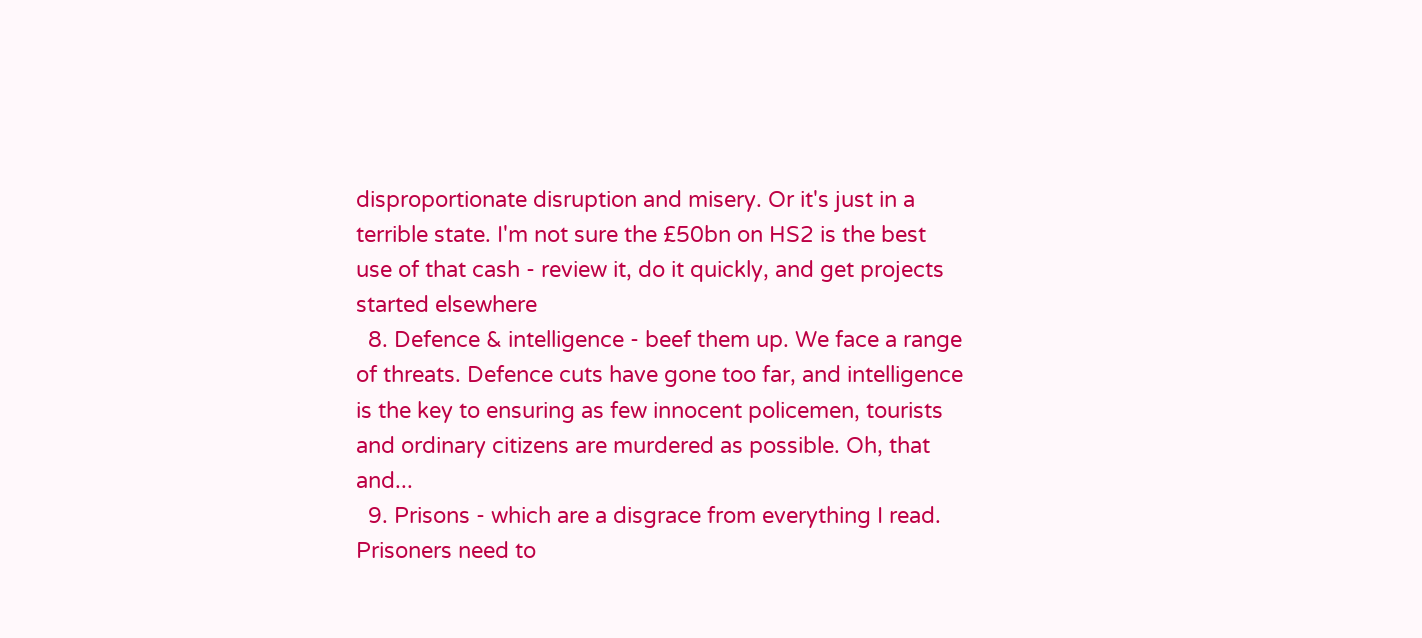disproportionate disruption and misery. Or it's just in a terrible state. I'm not sure the £50bn on HS2 is the best use of that cash - review it, do it quickly, and get projects started elsewhere
  8. Defence & intelligence - beef them up. We face a range of threats. Defence cuts have gone too far, and intelligence is the key to ensuring as few innocent policemen, tourists and ordinary citizens are murdered as possible. Oh, that and...
  9. Prisons - which are a disgrace from everything I read. Prisoners need to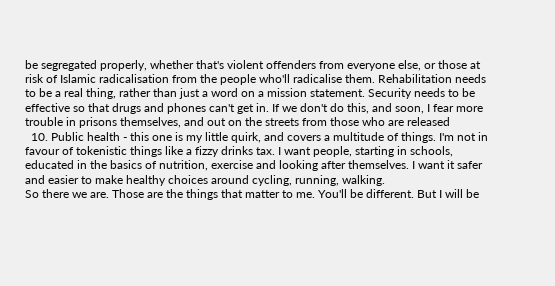be segregated properly, whether that's violent offenders from everyone else, or those at risk of Islamic radicalisation from the people who'll radicalise them. Rehabilitation needs to be a real thing, rather than just a word on a mission statement. Security needs to be effective so that drugs and phones can't get in. If we don't do this, and soon, I fear more trouble in prisons themselves, and out on the streets from those who are released
  10. Public health - this one is my little quirk, and covers a multitude of things. I'm not in favour of tokenistic things like a fizzy drinks tax. I want people, starting in schools, educated in the basics of nutrition, exercise and looking after themselves. I want it safer and easier to make healthy choices around cycling, running, walking.
So there we are. Those are the things that matter to me. You'll be different. But I will be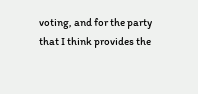voting, and for the party that I think provides the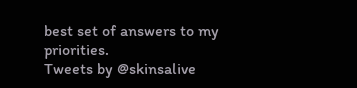best set of answers to my priorities.
Tweets by @skinsalive